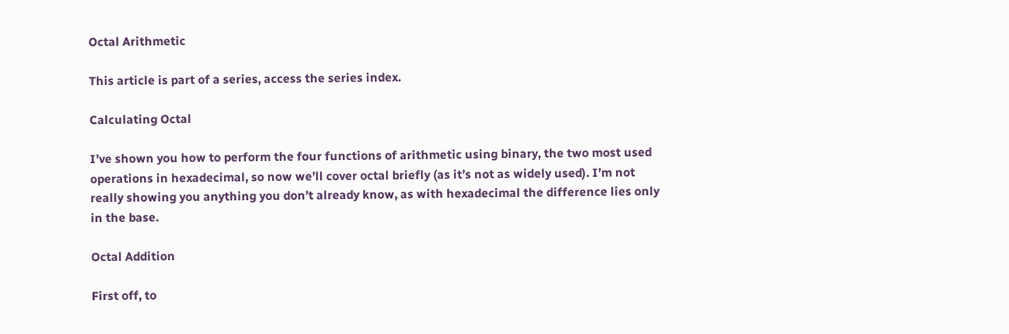Octal Arithmetic

This article is part of a series, access the series index.

Calculating Octal

I’ve shown you how to perform the four functions of arithmetic using binary, the two most used operations in hexadecimal, so now we’ll cover octal briefly (as it’s not as widely used). I’m not really showing you anything you don’t already know, as with hexadecimal the difference lies only in the base.

Octal Addition

First off, to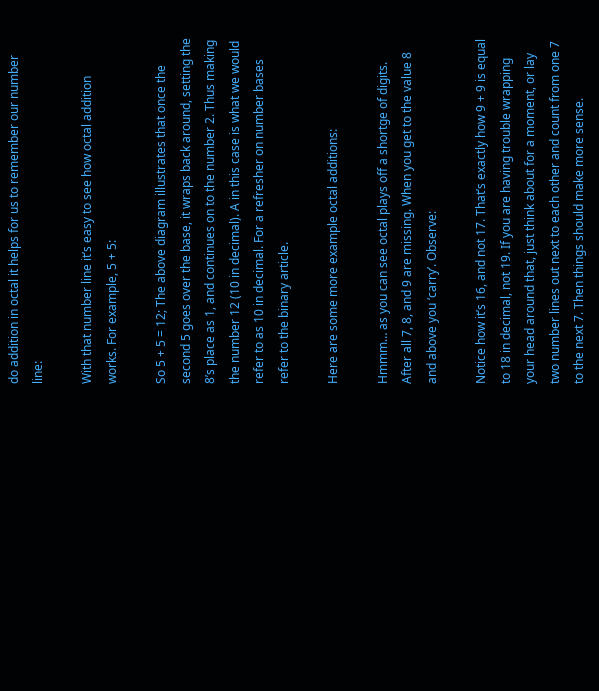do addition in octal it helps for us to remember our number line:

With that number line it’s easy to see how octal addition works. For example, 5 + 5:

So 5 + 5 = 12; The above diagram illustrates that once the second 5 goes over the base, it wraps back around, setting the 8’s place as 1, and continues on to the number 2. Thus making the number 12 (10 in decimal). A in this case is what we would refer to as 10 in decimal. For a refresher on number bases refer to the binary article.

Here are some more example octal additions:

Hmmm… as you can see octal plays off a shortge of digits. After all 7, 8, and 9 are missing. When you get to the value 8 and above you ‘carry’. Observe:

Notice how it’s 16, and not 17. That’s exactly how 9 + 9 is equal to 18 in decimal, not 19. If you are having trouble wrapping your head around that, just think about for a moment, or lay two number lines out next to each other and count from one 7 to the next 7. Then things should make more sense.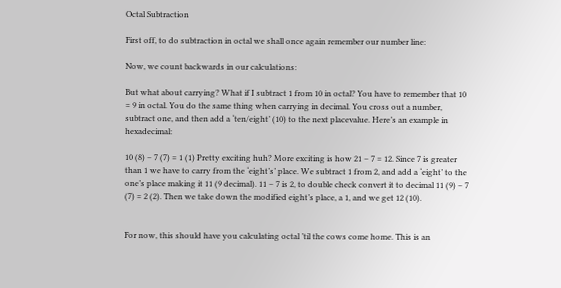Octal Subtraction

First off, to do subtraction in octal we shall once again remember our number line:

Now, we count backwards in our calculations:

But what about carrying? What if I subtract 1 from 10 in octal? You have to remember that 10 = 9 in octal. You do the same thing when carrying in decimal. You cross out a number, subtract one, and then add a ‘ten/eight’ (10) to the next placevalue. Here’s an example in hexadecimal:

10 (8) – 7 (7) = 1 (1) Pretty exciting huh? More exciting is how 21 – 7 = 12. Since 7 is greater than 1 we have to carry from the ‘eight’s’ place. We subtract 1 from 2, and add a ‘eight’ to the one’s place making it 11 (9 decimal). 11 – 7 is 2, to double check convert it to decimal 11 (9) – 7 (7) = 2 (2). Then we take down the modified eight’s place, a 1, and we get 12 (10).


For now, this should have you calculating octal ’til the cows come home. This is an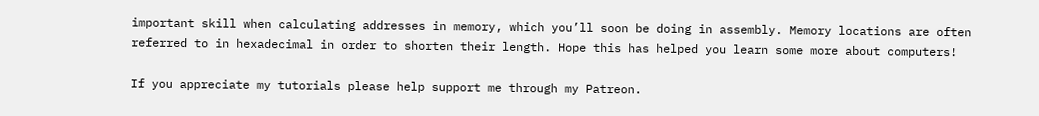important skill when calculating addresses in memory, which you’ll soon be doing in assembly. Memory locations are often referred to in hexadecimal in order to shorten their length. Hope this has helped you learn some more about computers!

If you appreciate my tutorials please help support me through my Patreon.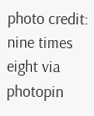photo credit: nine times eight via photopin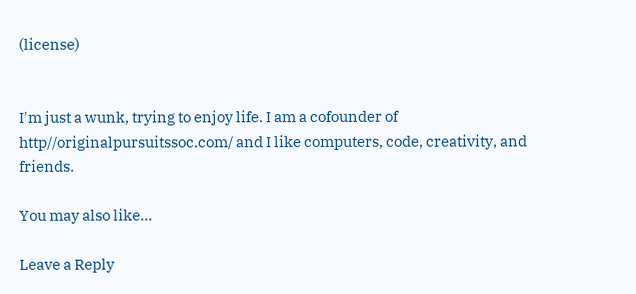(license)


I'm just a wunk, trying to enjoy life. I am a cofounder of http//originalpursuitssoc.com/ and I like computers, code, creativity, and friends.

You may also like...

Leave a Reply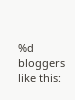%d bloggers like this: